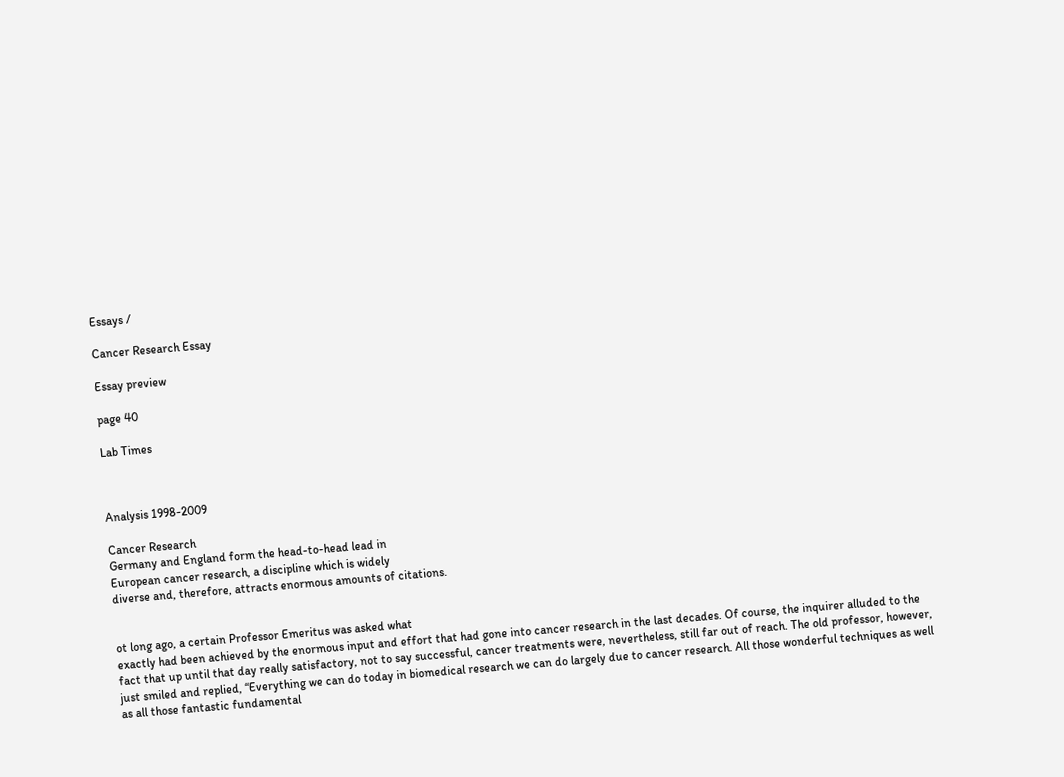Essays /

Cancer Research Essay

Essay preview

page 40

Lab Times



Analysis 1998-2009

Cancer Research
Germany and England form the head-to-head lead in
European cancer research, a discipline which is widely
diverse and, therefore, attracts enormous amounts of citations.


ot long ago, a certain Professor Emeritus was asked what
exactly had been achieved by the enormous input and effort that had gone into cancer research in the last decades. Of course, the inquirer alluded to the fact that up until that day really satisfactory, not to say successful, cancer treatments were, nevertheless, still far out of reach. The old professor, however, just smiled and replied, “Everything we can do today in biomedical research we can do largely due to cancer research. All those wonderful techniques as well as all those fantastic fundamental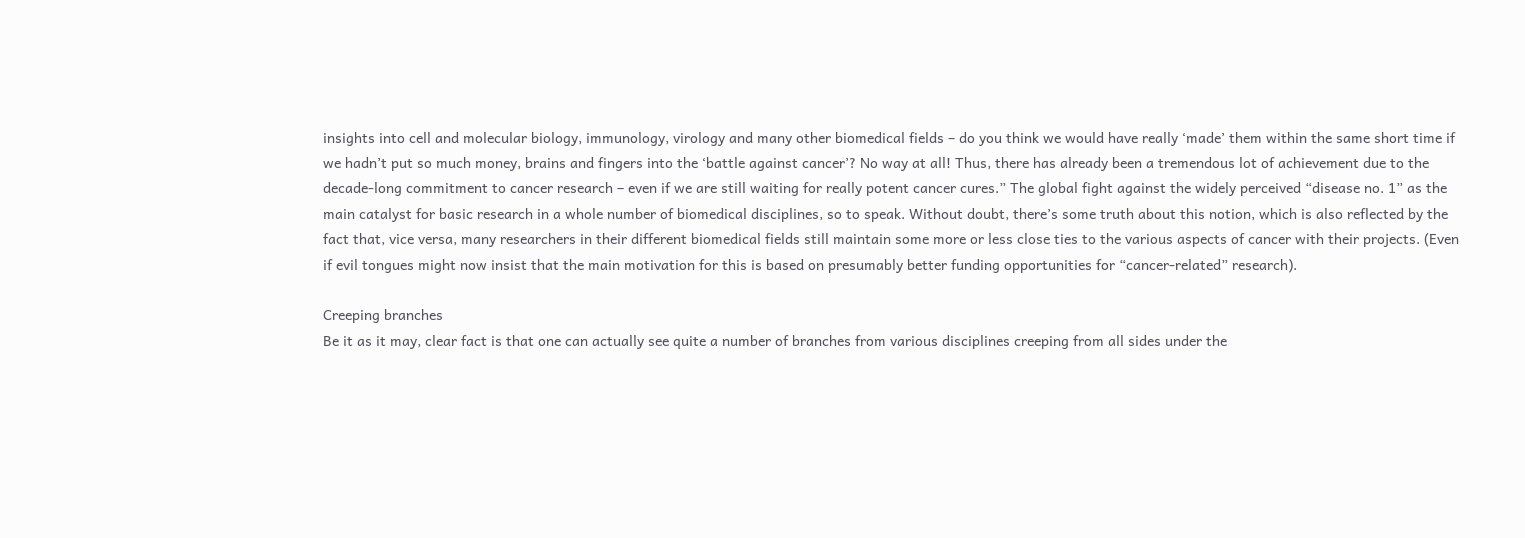insights into cell and molecular biology, immunology, virology and many other biomedical fields – do you think we would have really ‘made’ them within the same short time if we hadn’t put so much money, brains and fingers into the ‘battle against cancer’? No way at all! Thus, there has already been a tremendous lot of achievement due to the decade-long commitment to cancer research – even if we are still waiting for really potent cancer cures.” The global fight against the widely perceived “disease no. 1” as the main catalyst for basic research in a whole number of biomedical disciplines, so to speak. Without doubt, there’s some truth about this notion, which is also reflected by the fact that, vice versa, many researchers in their different biomedical fields still maintain some more or less close ties to the various aspects of cancer with their projects. (Even if evil tongues might now insist that the main motivation for this is based on presumably better funding opportunities for “cancer-related” research).

Creeping branches
Be it as it may, clear fact is that one can actually see quite a number of branches from various disciplines creeping from all sides under the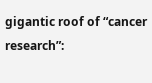gigantic roof of “cancer research”: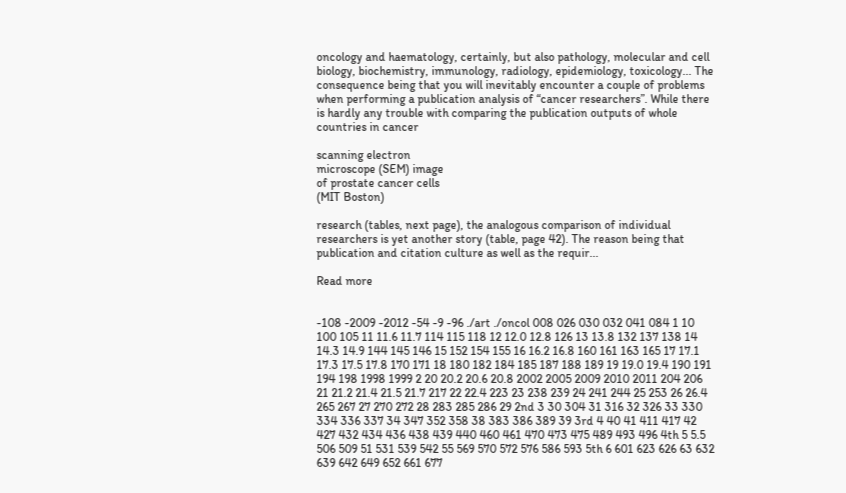oncology and haematology, certainly, but also pathology, molecular and cell biology, biochemistry, immunology, radiology, epidemiology, toxicology... The consequence being that you will inevitably encounter a couple of problems when performing a publication analysis of “cancer researchers”. While there is hardly any trouble with comparing the publication outputs of whole countries in cancer

scanning electron
microscope (SEM) image
of prostate cancer cells
(MIT Boston)

research (tables, next page), the analogous comparison of individual researchers is yet another story (table, page 42). The reason being that publication and citation culture as well as the requir...

Read more


-108 -2009 -2012 -54 -9 -96 ./art ./oncol 008 026 030 032 041 084 1 10 100 105 11 11.6 11.7 114 115 118 12 12.0 12.8 126 13 13.8 132 137 138 14 14.3 14.9 144 145 146 15 152 154 155 16 16.2 16.8 160 161 163 165 17 17.1 17.3 17.5 17.8 170 171 18 180 182 184 185 187 188 189 19 19.0 19.4 190 191 194 198 1998 1999 2 20 20.2 20.6 20.8 2002 2005 2009 2010 2011 204 206 21 21.2 21.4 21.5 21.7 217 22 22.4 223 23 238 239 24 241 244 25 253 26 26.4 265 267 27 270 272 28 283 285 286 29 2nd 3 30 304 31 316 32 326 33 330 334 336 337 34 347 352 358 38 383 386 389 39 3rd 4 40 41 411 417 42 427 432 434 436 438 439 440 460 461 470 473 475 489 493 496 4th 5 5.5 506 509 51 531 539 542 55 569 570 572 576 586 593 5th 6 601 623 626 63 632 639 642 649 652 661 677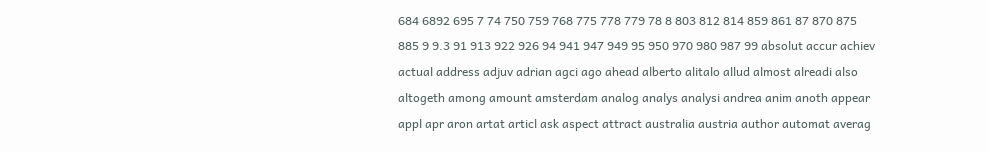684 6892 695 7 74 750 759 768 775 778 779 78 8 803 812 814 859 861 87 870 875 885 9 9.3 91 913 922 926 94 941 947 949 95 950 970 980 987 99 absolut accur achiev actual address adjuv adrian agci ago ahead alberto alitalo allud almost alreadi also altogeth among amount amsterdam analog analys analysi andrea anim anoth appear appl apr aron artat articl ask aspect attract australia austria author automat averag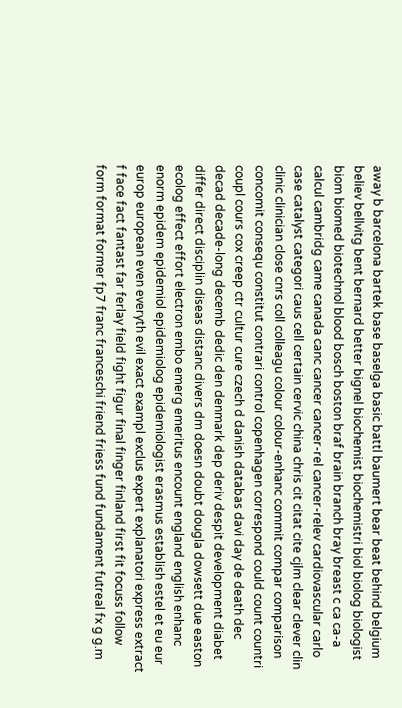away b barcelona bartek base baselga basic battl baumert bear beat behind belgium believ bellvitg bent bernard better bignel biochemist biochemistri biol biolog biologist biom biomed biotechnol blood bosch boston braf brain branch bray breast c ca ca-a calcul cambridg came canada canc cancer cancer-rel cancer-relev cardiovascular carlo case catalyst categori caus cell certain cervic china chris cit citat cite cjlm clear clever clin clinic clinician close cnrs coll colleagu colour colour-enhanc commit compar comparison concomit consequ constitut contrari control copenhagen correspond could count countri coupl cours cox creep ctr cultur cure czech d danish databas davi day de death dec decad decade-long decemb dedic den denmark dep deriv despit development diabet differ direct disciplin diseas distanc divers dm doesn doubt dougla dowsett due easton ecolog effect effort electron embo emerg emeritus encount england english enhanc enorm epidem epidemiol epidemiolog epidemiologist erasmus establish estel et eu eur europ european even everyth evil exact exampl exclus expert explanatori express extract f face fact fantast far ferlay field fight figur final finger finland first fit focuss follow form format former fp7 franc franceschi friend friess fund fundament futreal fx g g.m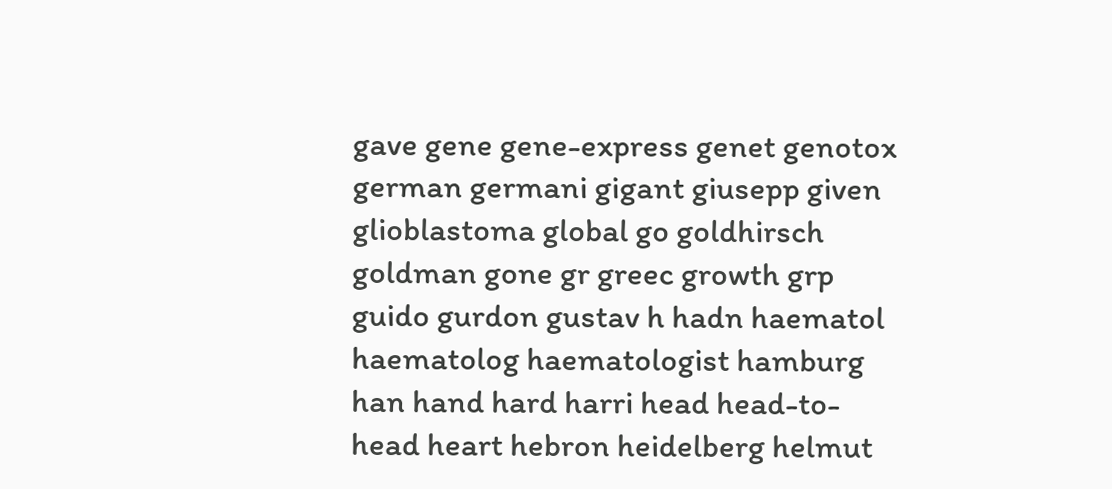gave gene gene-express genet genotox german germani gigant giusepp given glioblastoma global go goldhirsch goldman gone gr greec growth grp guido gurdon gustav h hadn haematol haematolog haematologist hamburg han hand hard harri head head-to-head heart hebron heidelberg helmut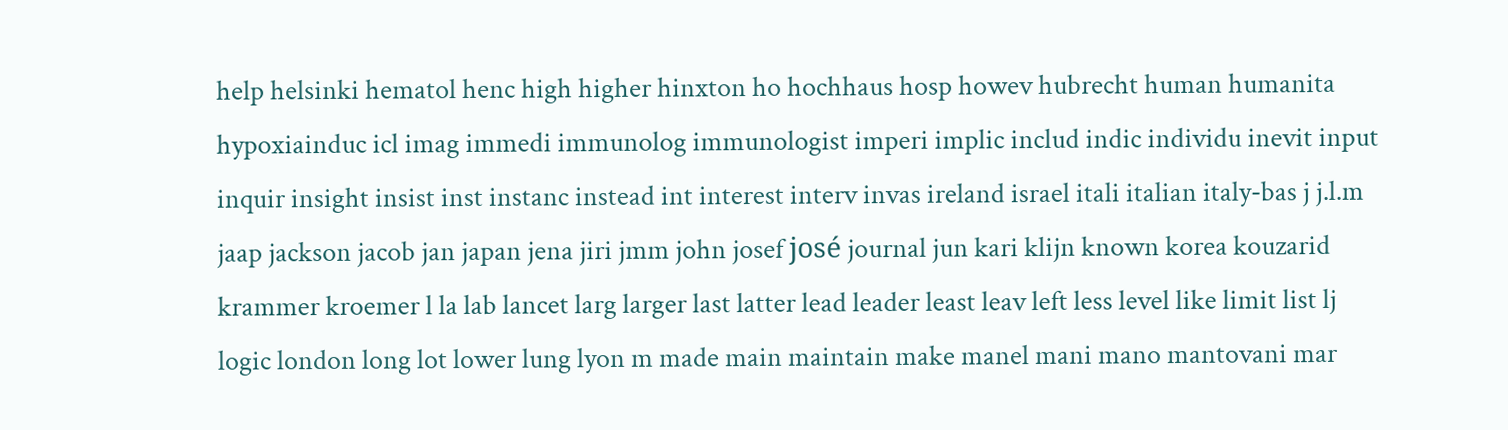help helsinki hematol henc high higher hinxton ho hochhaus hosp howev hubrecht human humanita hypoxiainduc icl imag immedi immunolog immunologist imperi implic includ indic individu inevit input inquir insight insist inst instanc instead int interest interv invas ireland israel itali italian italy-bas j j.l.m jaap jackson jacob jan japan jena jiri jmm john josef josé journal jun kari klijn known korea kouzarid krammer kroemer l la lab lancet larg larger last latter lead leader least leav left less level like limit list lj logic london long lot lower lung lyon m made main maintain make manel mani mano mantovani mar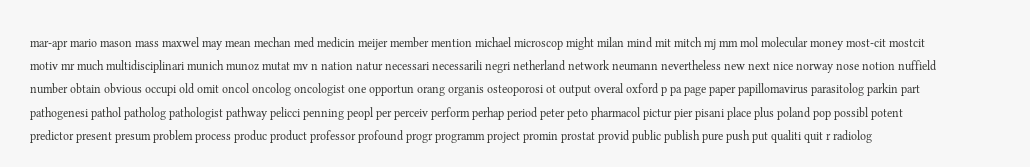mar-apr mario mason mass maxwel may mean mechan med medicin meijer member mention michael microscop might milan mind mit mitch mj mm mol molecular money most-cit mostcit motiv mr much multidisciplinari munich munoz mutat mv n nation natur necessari necessarili negri netherland network neumann nevertheless new next nice norway nose notion nuffield number obtain obvious occupi old omit oncol oncolog oncologist one opportun orang organis osteoporosi ot output overal oxford p pa page paper papillomavirus parasitolog parkin part pathogenesi pathol patholog pathologist pathway pelicci penning peopl per perceiv perform perhap period peter peto pharmacol pictur pier pisani place plus poland pop possibl potent predictor present presum problem process produc product professor profound progr programm project promin prostat provid public publish pure push put qualiti quit r radiolog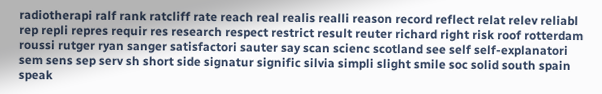radiotherapi ralf rank ratcliff rate reach real realis realli reason record reflect relat relev reliabl rep repli repres requir res research respect restrict result reuter richard right risk roof rotterdam roussi rutger ryan sanger satisfactori sauter say scan scienc scotland see self self-explanatori sem sens sep serv sh short side signatur signific silvia simpli slight smile soc solid south spain speak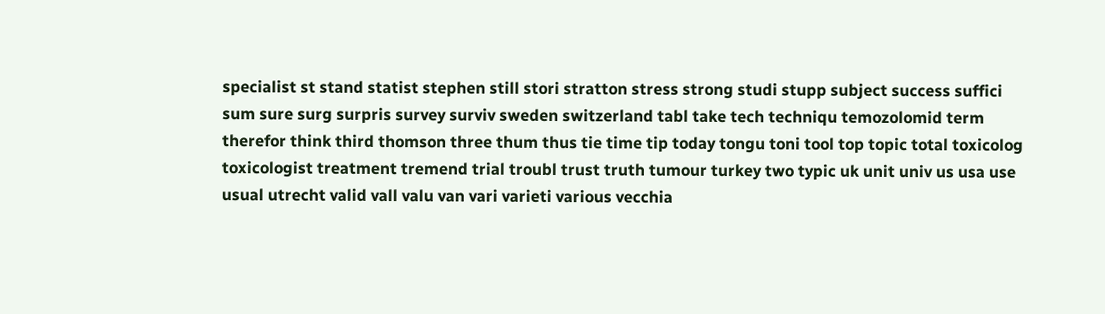specialist st stand statist stephen still stori stratton stress strong studi stupp subject success suffici sum sure surg surpris survey surviv sweden switzerland tabl take tech techniqu temozolomid term therefor think third thomson three thum thus tie time tip today tongu toni tool top topic total toxicolog toxicologist treatment tremend trial troubl trust truth tumour turkey two typic uk unit univ us usa use usual utrecht valid vall valu van vari varieti various vecchia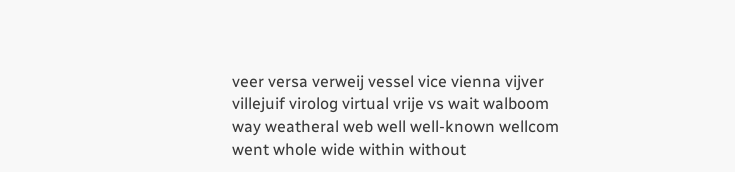veer versa verweij vessel vice vienna vijver villejuif virolog virtual vrije vs wait walboom way weatheral web well well-known wellcom went whole wide within without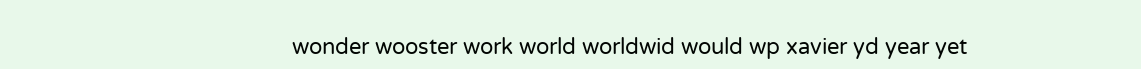wonder wooster work world worldwid would wp xavier yd year yet